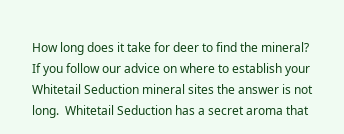How long does it take for deer to find the mineral?
If you follow our advice on where to establish your Whitetail Seduction mineral sites the answer is not long.  Whitetail Seduction has a secret aroma that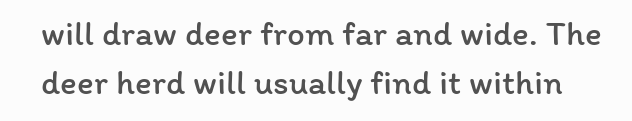will draw deer from far and wide. The deer herd will usually find it within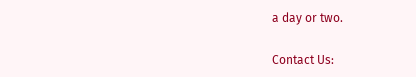a day or two.

Contact Us: